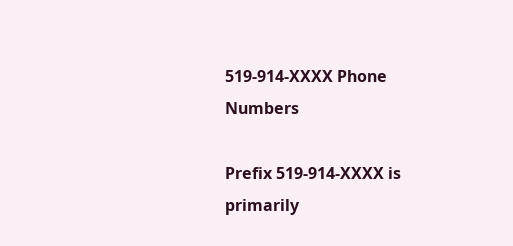519-914-XXXX Phone Numbers

Prefix 519-914-XXXX is primarily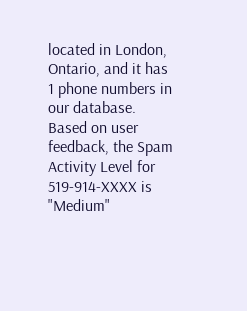located in London, Ontario, and it has 1 phone numbers in our database. Based on user feedback, the Spam Activity Level for 519-914-XXXX is "Medium"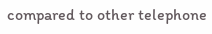compared to other telephone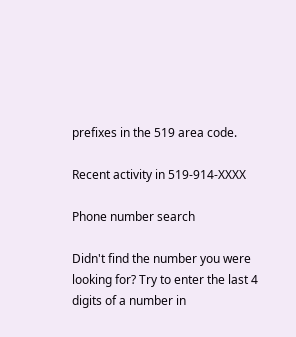prefixes in the 519 area code.

Recent activity in 519-914-XXXX

Phone number search

Didn't find the number you were looking for? Try to enter the last 4 digits of a number in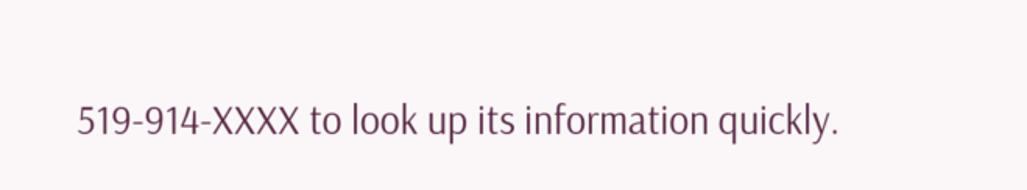519-914-XXXX to look up its information quickly.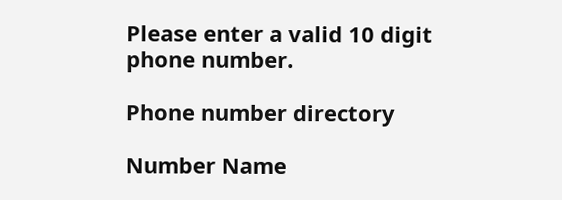Please enter a valid 10 digit phone number.

Phone number directory

Number Name